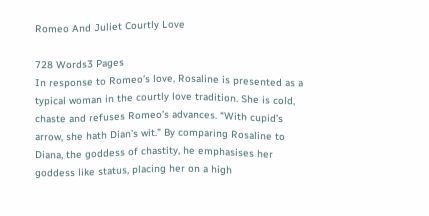Romeo And Juliet Courtly Love

728 Words3 Pages
In response to Romeo’s love, Rosaline is presented as a typical woman in the courtly love tradition. She is cold, chaste and refuses Romeo’s advances. “With cupid’s arrow, she hath Dian’s wit.” By comparing Rosaline to Diana, the goddess of chastity, he emphasises her goddess like status, placing her on a high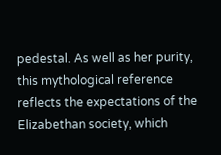pedestal. As well as her purity, this mythological reference reflects the expectations of the Elizabethan society, which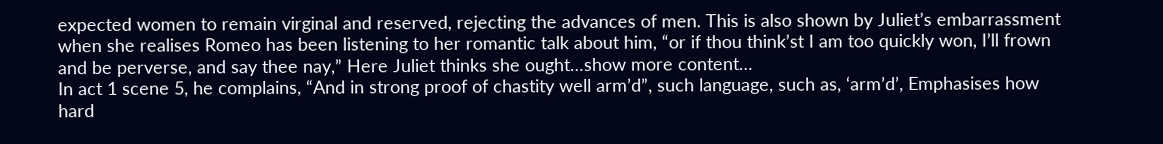expected women to remain virginal and reserved, rejecting the advances of men. This is also shown by Juliet’s embarrassment when she realises Romeo has been listening to her romantic talk about him, “or if thou think’st I am too quickly won, I’ll frown and be perverse, and say thee nay,” Here Juliet thinks she ought…show more content…
In act 1 scene 5, he complains, “And in strong proof of chastity well arm’d”, such language, such as, ‘arm’d’, Emphasises how hard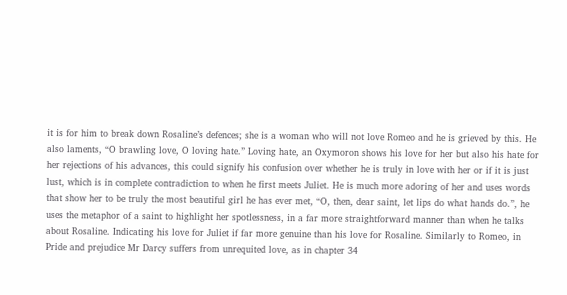it is for him to break down Rosaline’s defences; she is a woman who will not love Romeo and he is grieved by this. He also laments, “O brawling love, O loving hate.” Loving hate, an Oxymoron shows his love for her but also his hate for her rejections of his advances, this could signify his confusion over whether he is truly in love with her or if it is just lust, which is in complete contradiction to when he first meets Juliet. He is much more adoring of her and uses words that show her to be truly the most beautiful girl he has ever met, “O, then, dear saint, let lips do what hands do.”, he uses the metaphor of a saint to highlight her spotlessness, in a far more straightforward manner than when he talks about Rosaline. Indicating his love for Juliet if far more genuine than his love for Rosaline. Similarly to Romeo, in Pride and prejudice Mr Darcy suffers from unrequited love, as in chapter 34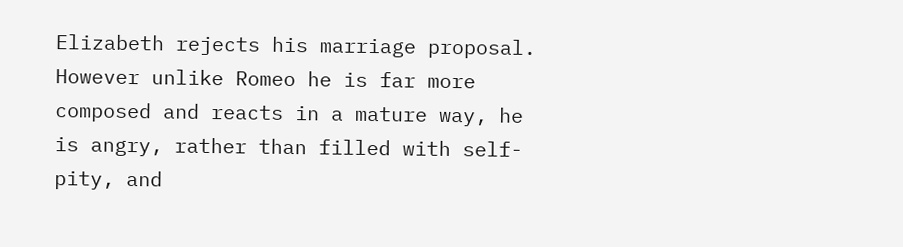Elizabeth rejects his marriage proposal. However unlike Romeo he is far more composed and reacts in a mature way, he is angry, rather than filled with self-pity, and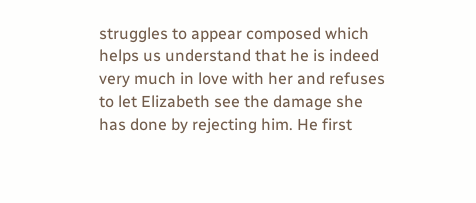struggles to appear composed which helps us understand that he is indeed very much in love with her and refuses to let Elizabeth see the damage she has done by rejecting him. He first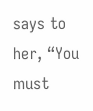says to her, “You must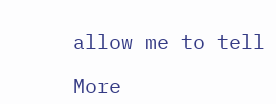allow me to tell

More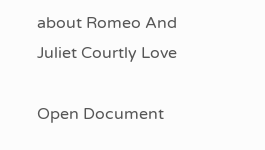about Romeo And Juliet Courtly Love

Open Document